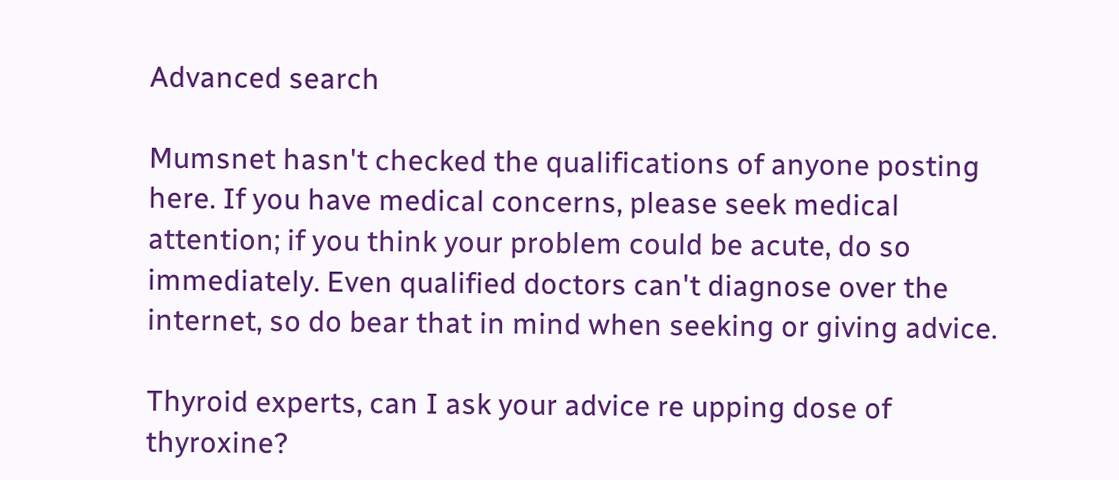Advanced search

Mumsnet hasn't checked the qualifications of anyone posting here. If you have medical concerns, please seek medical attention; if you think your problem could be acute, do so immediately. Even qualified doctors can't diagnose over the internet, so do bear that in mind when seeking or giving advice.

Thyroid experts, can I ask your advice re upping dose of thyroxine?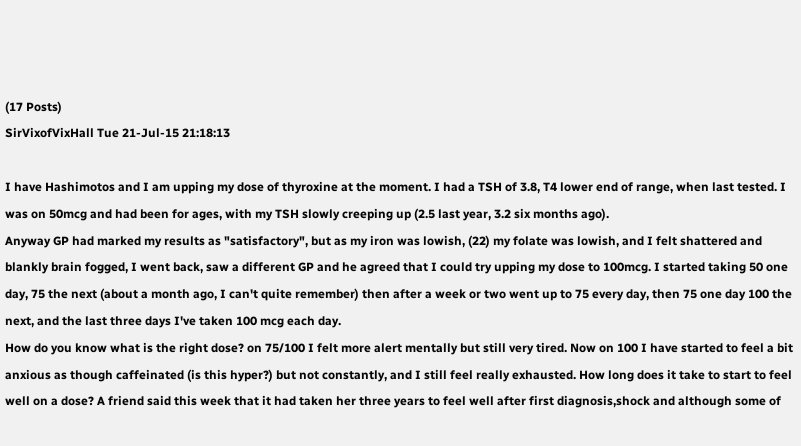(17 Posts)
SirVixofVixHall Tue 21-Jul-15 21:18:13

I have Hashimotos and I am upping my dose of thyroxine at the moment. I had a TSH of 3.8, T4 lower end of range, when last tested. I was on 50mcg and had been for ages, with my TSH slowly creeping up (2.5 last year, 3.2 six months ago).
Anyway GP had marked my results as "satisfactory", but as my iron was lowish, (22) my folate was lowish, and I felt shattered and blankly brain fogged, I went back, saw a different GP and he agreed that I could try upping my dose to 100mcg. I started taking 50 one day, 75 the next (about a month ago, I can't quite remember) then after a week or two went up to 75 every day, then 75 one day 100 the next, and the last three days I've taken 100 mcg each day.
How do you know what is the right dose? on 75/100 I felt more alert mentally but still very tired. Now on 100 I have started to feel a bit anxious as though caffeinated (is this hyper?) but not constantly, and I still feel really exhausted. How long does it take to start to feel well on a dose? A friend said this week that it had taken her three years to feel well after first diagnosis,shock and although some of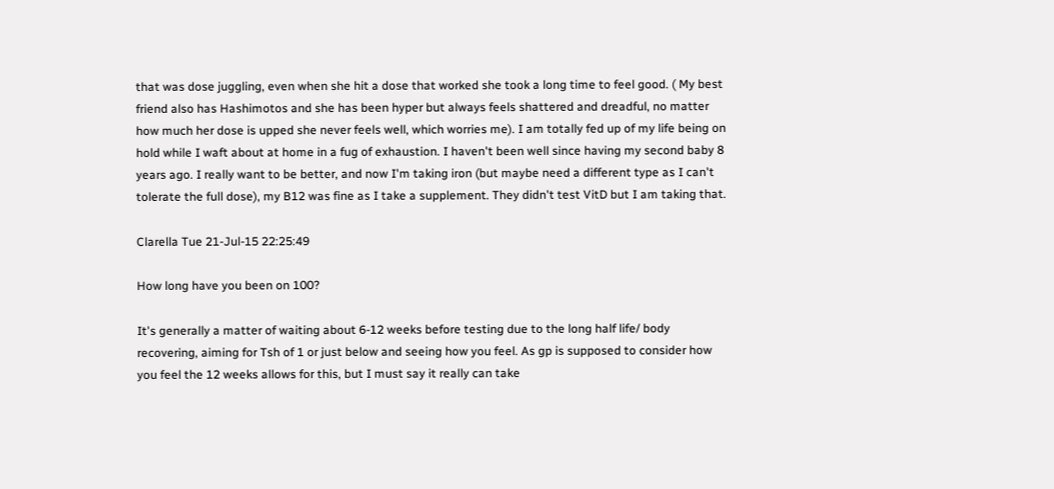that was dose juggling, even when she hit a dose that worked she took a long time to feel good. ( My best friend also has Hashimotos and she has been hyper but always feels shattered and dreadful, no matter how much her dose is upped she never feels well, which worries me). I am totally fed up of my life being on hold while I waft about at home in a fug of exhaustion. I haven't been well since having my second baby 8 years ago. I really want to be better, and now I'm taking iron (but maybe need a different type as I can't tolerate the full dose), my B12 was fine as I take a supplement. They didn't test VitD but I am taking that.

Clarella Tue 21-Jul-15 22:25:49

How long have you been on 100?

It's generally a matter of waiting about 6-12 weeks before testing due to the long half life/ body recovering, aiming for Tsh of 1 or just below and seeing how you feel. As gp is supposed to consider how you feel the 12 weeks allows for this, but I must say it really can take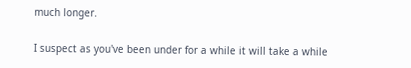much longer.

I suspect as you've been under for a while it will take a while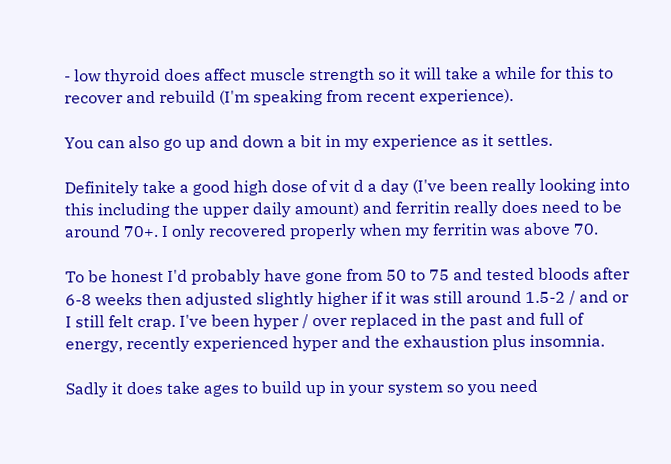- low thyroid does affect muscle strength so it will take a while for this to recover and rebuild (I'm speaking from recent experience).

You can also go up and down a bit in my experience as it settles.

Definitely take a good high dose of vit d a day (I've been really looking into this including the upper daily amount) and ferritin really does need to be around 70+. I only recovered properly when my ferritin was above 70.

To be honest I'd probably have gone from 50 to 75 and tested bloods after 6-8 weeks then adjusted slightly higher if it was still around 1.5-2 / and or I still felt crap. I've been hyper / over replaced in the past and full of energy, recently experienced hyper and the exhaustion plus insomnia.

Sadly it does take ages to build up in your system so you need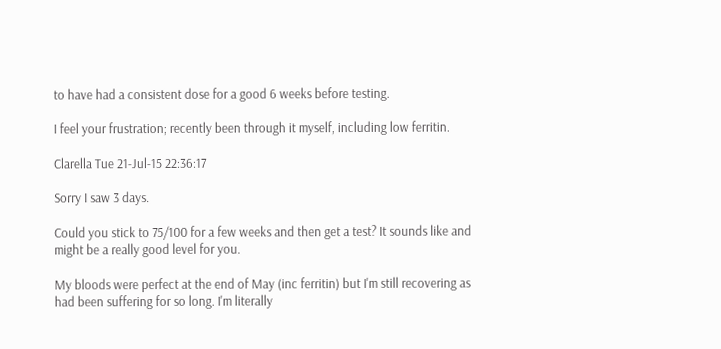to have had a consistent dose for a good 6 weeks before testing.

I feel your frustration; recently been through it myself, including low ferritin.

Clarella Tue 21-Jul-15 22:36:17

Sorry I saw 3 days.

Could you stick to 75/100 for a few weeks and then get a test? It sounds like and might be a really good level for you.

My bloods were perfect at the end of May (inc ferritin) but I'm still recovering as had been suffering for so long. I'm literally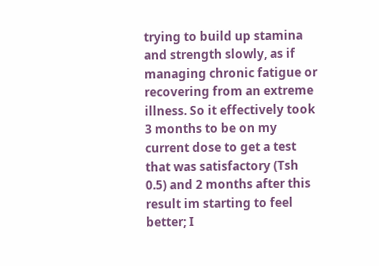trying to build up stamina and strength slowly, as if managing chronic fatigue or recovering from an extreme illness. So it effectively took 3 months to be on my current dose to get a test that was satisfactory (Tsh 0.5) and 2 months after this result im starting to feel better; I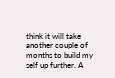think it will take another couple of months to build my self up further. A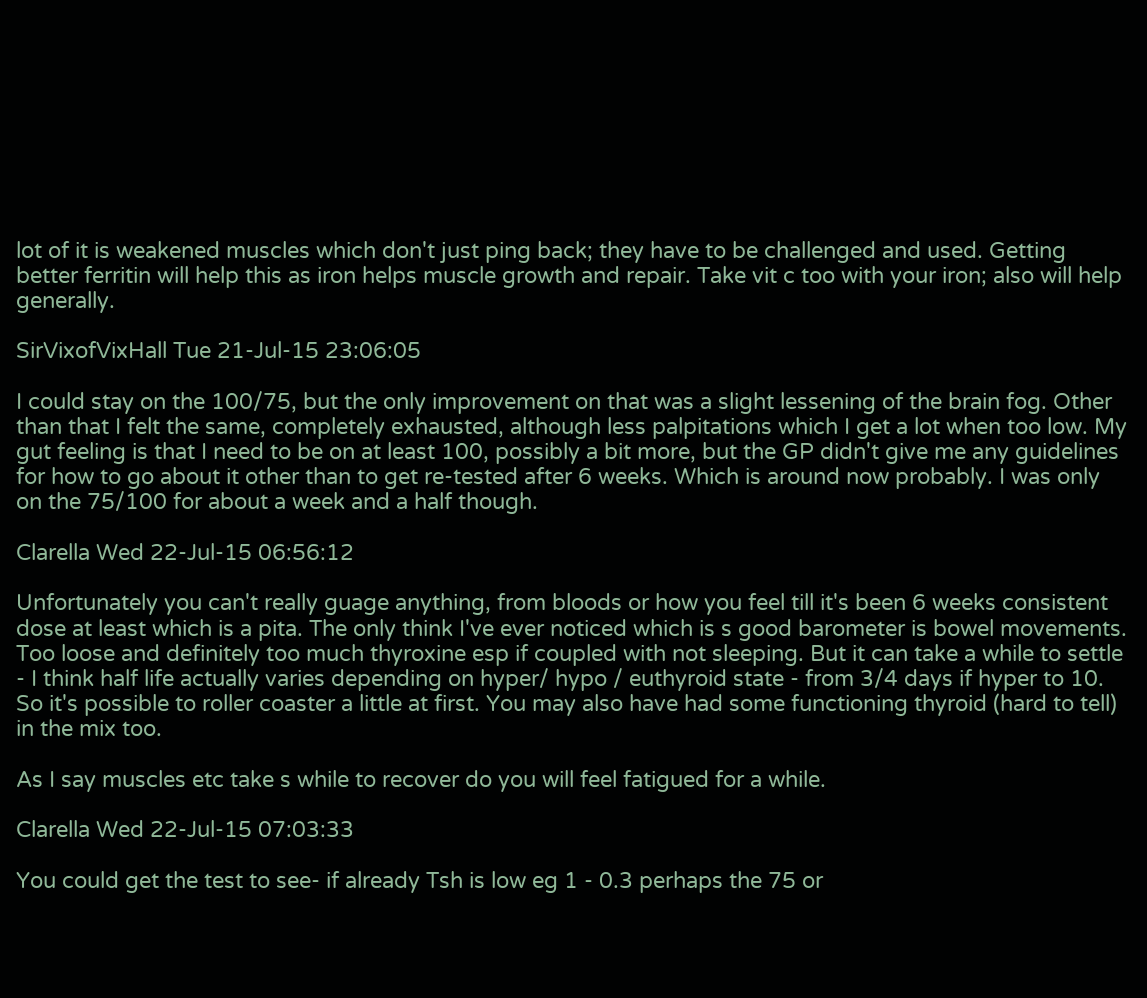lot of it is weakened muscles which don't just ping back; they have to be challenged and used. Getting better ferritin will help this as iron helps muscle growth and repair. Take vit c too with your iron; also will help generally.

SirVixofVixHall Tue 21-Jul-15 23:06:05

I could stay on the 100/75, but the only improvement on that was a slight lessening of the brain fog. Other than that I felt the same, completely exhausted, although less palpitations which I get a lot when too low. My gut feeling is that I need to be on at least 100, possibly a bit more, but the GP didn't give me any guidelines for how to go about it other than to get re-tested after 6 weeks. Which is around now probably. I was only on the 75/100 for about a week and a half though.

Clarella Wed 22-Jul-15 06:56:12

Unfortunately you can't really guage anything, from bloods or how you feel till it's been 6 weeks consistent dose at least which is a pita. The only think I've ever noticed which is s good barometer is bowel movements. Too loose and definitely too much thyroxine esp if coupled with not sleeping. But it can take a while to settle - I think half life actually varies depending on hyper/ hypo / euthyroid state - from 3/4 days if hyper to 10. So it's possible to roller coaster a little at first. You may also have had some functioning thyroid (hard to tell) in the mix too.

As I say muscles etc take s while to recover do you will feel fatigued for a while.

Clarella Wed 22-Jul-15 07:03:33

You could get the test to see- if already Tsh is low eg 1 - 0.3 perhaps the 75 or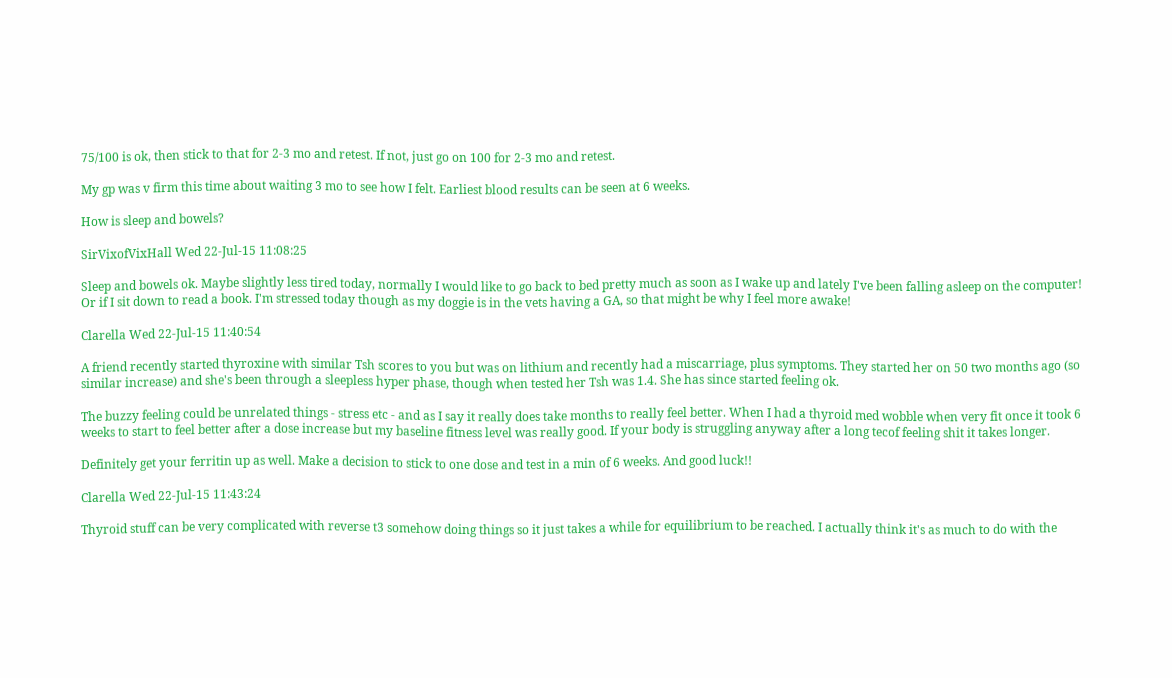75/100 is ok, then stick to that for 2-3 mo and retest. If not, just go on 100 for 2-3 mo and retest.

My gp was v firm this time about waiting 3 mo to see how I felt. Earliest blood results can be seen at 6 weeks.

How is sleep and bowels?

SirVixofVixHall Wed 22-Jul-15 11:08:25

Sleep and bowels ok. Maybe slightly less tired today, normally I would like to go back to bed pretty much as soon as I wake up and lately I've been falling asleep on the computer! Or if I sit down to read a book. I'm stressed today though as my doggie is in the vets having a GA, so that might be why I feel more awake!

Clarella Wed 22-Jul-15 11:40:54

A friend recently started thyroxine with similar Tsh scores to you but was on lithium and recently had a miscarriage, plus symptoms. They started her on 50 two months ago (so similar increase) and she's been through a sleepless hyper phase, though when tested her Tsh was 1.4. She has since started feeling ok.

The buzzy feeling could be unrelated things - stress etc - and as I say it really does take months to really feel better. When I had a thyroid med wobble when very fit once it took 6 weeks to start to feel better after a dose increase but my baseline fitness level was really good. If your body is struggling anyway after a long tecof feeling shit it takes longer.

Definitely get your ferritin up as well. Make a decision to stick to one dose and test in a min of 6 weeks. And good luck!!

Clarella Wed 22-Jul-15 11:43:24

Thyroid stuff can be very complicated with reverse t3 somehow doing things so it just takes a while for equilibrium to be reached. I actually think it's as much to do with the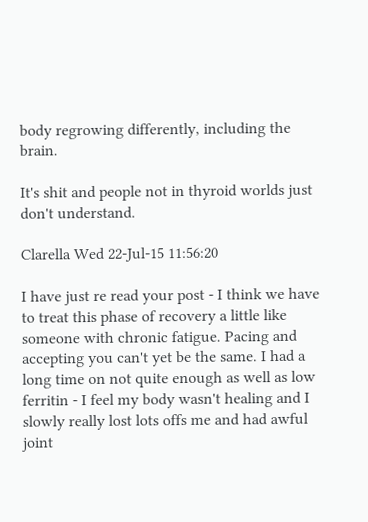body regrowing differently, including the brain.

It's shit and people not in thyroid worlds just don't understand.

Clarella Wed 22-Jul-15 11:56:20

I have just re read your post - I think we have to treat this phase of recovery a little like someone with chronic fatigue. Pacing and accepting you can't yet be the same. I had a long time on not quite enough as well as low ferritin - I feel my body wasn't healing and I slowly really lost lots offs me and had awful joint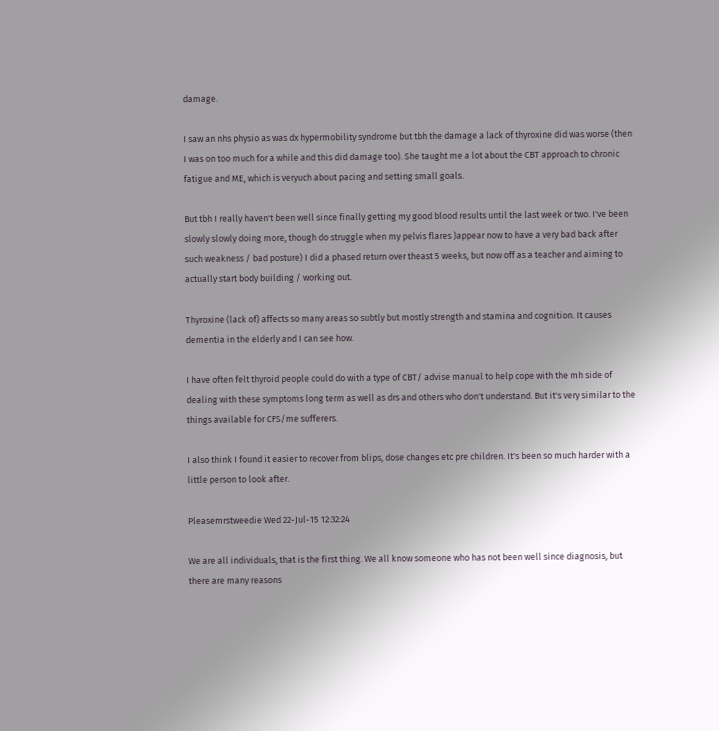damage.

I saw an nhs physio as was dx hypermobility syndrome but tbh the damage a lack of thyroxine did was worse (then I was on too much for a while and this did damage too). She taught me a lot about the CBT approach to chronic fatigue and ME, which is veryuch about pacing and setting small goals.

But tbh I really haven't been well since finally getting my good blood results until the last week or two. I've been slowly slowly doing more, though do struggle when my pelvis flares )appear now to have a very bad back after such weakness / bad posture) I did a phased return over theast 5 weeks, but now off as a teacher and aiming to actually start body building / working out.

Thyroxine (lack of) affects so many areas so subtly but mostly strength and stamina and cognition. It causes dementia in the elderly and I can see how.

I have often felt thyroid people could do with a type of CBT/ advise manual to help cope with the mh side of dealing with these symptoms long term as well as drs and others who don't understand. But it's very similar to the things available for CFS/me sufferers.

I also think I found it easier to recover from blips, dose changes etc pre children. It's been so much harder with a little person to look after.

Pleasemrstweedie Wed 22-Jul-15 12:32:24

We are all individuals, that is the first thing. We all know someone who has not been well since diagnosis, but there are many reasons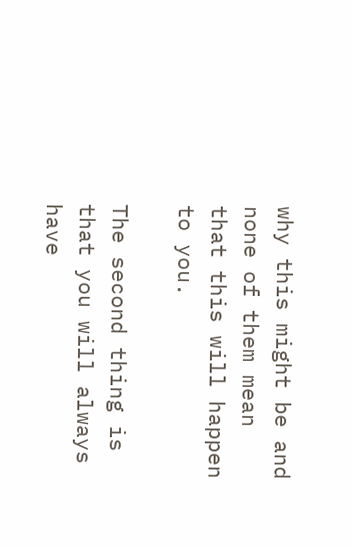why this might be and none of them mean that this will happen to you.

The second thing is that you will always have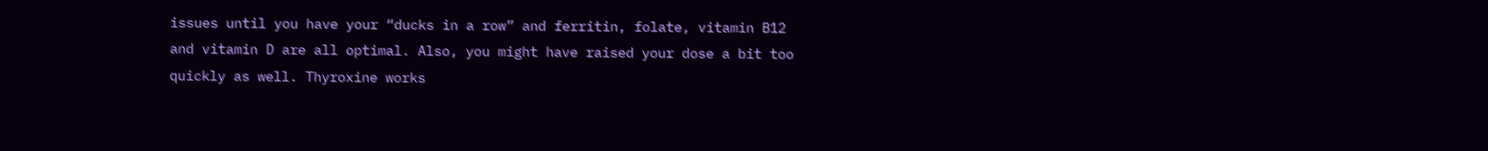issues until you have your “ducks in a row” and ferritin, folate, vitamin B12 and vitamin D are all optimal. Also, you might have raised your dose a bit too quickly as well. Thyroxine works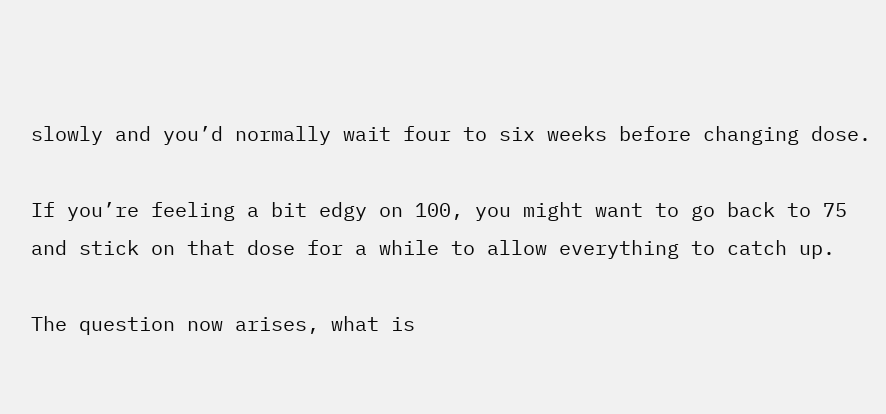slowly and you’d normally wait four to six weeks before changing dose.

If you’re feeling a bit edgy on 100, you might want to go back to 75 and stick on that dose for a while to allow everything to catch up.

The question now arises, what is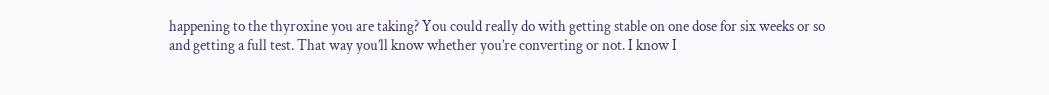happening to the thyroxine you are taking? You could really do with getting stable on one dose for six weeks or so and getting a full test. That way you’ll know whether you’re converting or not. I know I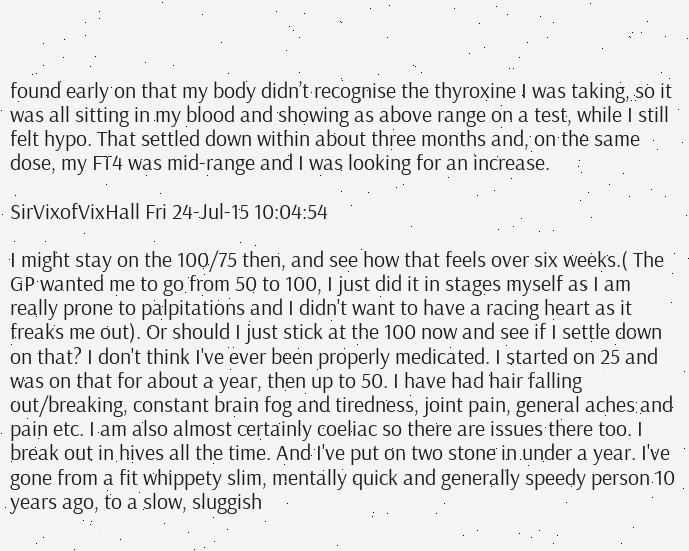found early on that my body didn’t recognise the thyroxine I was taking, so it was all sitting in my blood and showing as above range on a test, while I still felt hypo. That settled down within about three months and, on the same dose, my FT4 was mid-range and I was looking for an increase.

SirVixofVixHall Fri 24-Jul-15 10:04:54

I might stay on the 100/75 then, and see how that feels over six weeks.( The GP wanted me to go from 50 to 100, I just did it in stages myself as I am really prone to palpitations and I didn't want to have a racing heart as it freaks me out). Or should I just stick at the 100 now and see if I settle down on that? I don't think I've ever been properly medicated. I started on 25 and was on that for about a year, then up to 50. I have had hair falling out/breaking, constant brain fog and tiredness, joint pain, general aches and pain etc. I am also almost certainly coeliac so there are issues there too. I break out in hives all the time. And I've put on two stone in under a year. I've gone from a fit whippety slim, mentally quick and generally speedy person 10 years ago, to a slow, sluggish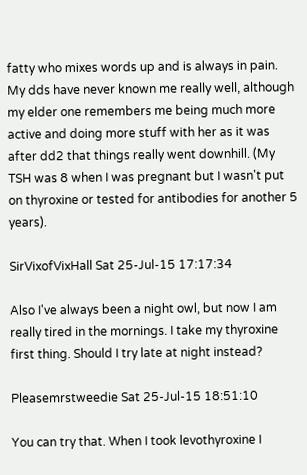fatty who mixes words up and is always in pain. My dds have never known me really well, although my elder one remembers me being much more active and doing more stuff with her as it was after dd2 that things really went downhill. (My TSH was 8 when I was pregnant but I wasn't put on thyroxine or tested for antibodies for another 5 years).

SirVixofVixHall Sat 25-Jul-15 17:17:34

Also I've always been a night owl, but now I am really tired in the mornings. I take my thyroxine first thing. Should I try late at night instead?

Pleasemrstweedie Sat 25-Jul-15 18:51:10

You can try that. When I took levothyroxine I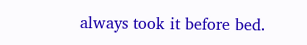always took it before bed.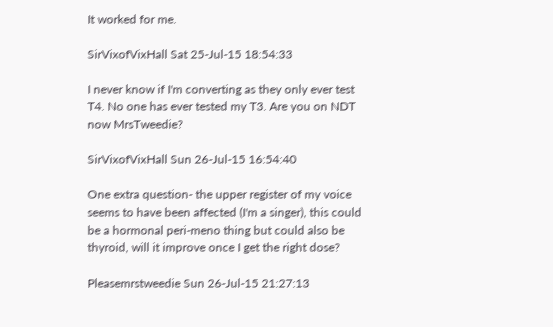It worked for me.

SirVixofVixHall Sat 25-Jul-15 18:54:33

I never know if I'm converting as they only ever test T4. No one has ever tested my T3. Are you on NDT now MrsTweedie?

SirVixofVixHall Sun 26-Jul-15 16:54:40

One extra question- the upper register of my voice seems to have been affected (I'm a singer), this could be a hormonal peri-meno thing but could also be thyroid, will it improve once I get the right dose?

Pleasemrstweedie Sun 26-Jul-15 21:27:13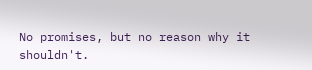No promises, but no reason why it shouldn't.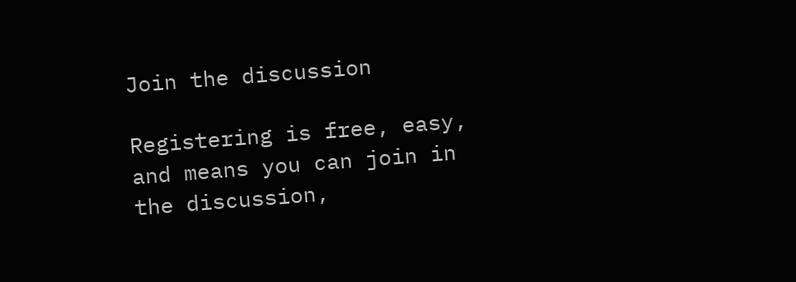Join the discussion

Registering is free, easy, and means you can join in the discussion,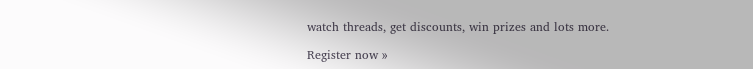watch threads, get discounts, win prizes and lots more.

Register now »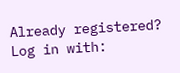Already registered? Log in with: